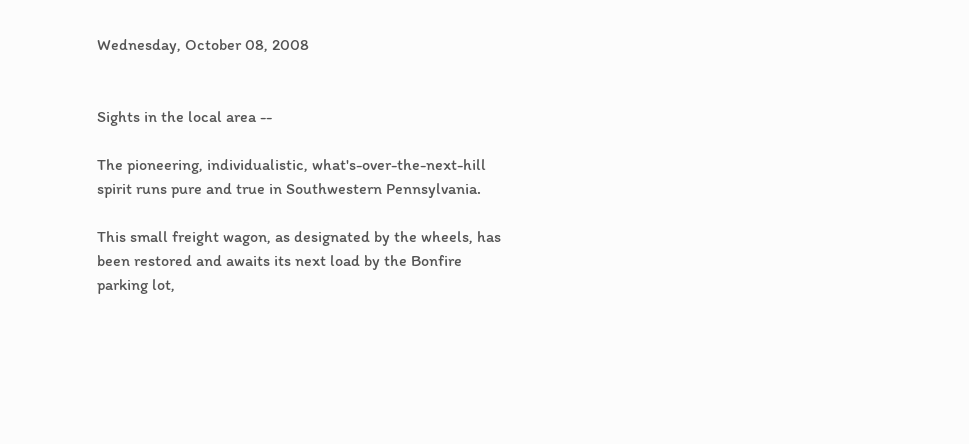Wednesday, October 08, 2008


Sights in the local area --

The pioneering, individualistic, what's-over-the-next-hill spirit runs pure and true in Southwestern Pennsylvania.

This small freight wagon, as designated by the wheels, has been restored and awaits its next load by the Bonfire parking lot,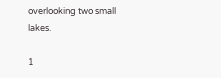overlooking two small lakes.

1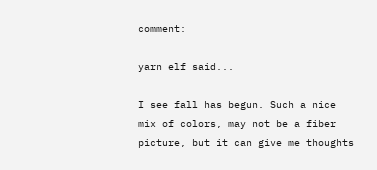comment:

yarn elf said...

I see fall has begun. Such a nice mix of colors, may not be a fiber picture, but it can give me thoughts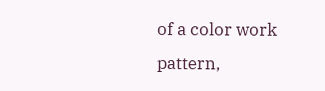of a color work pattern,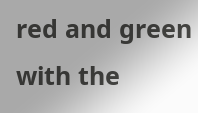red and green with the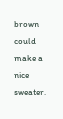brown could make a nice sweater.